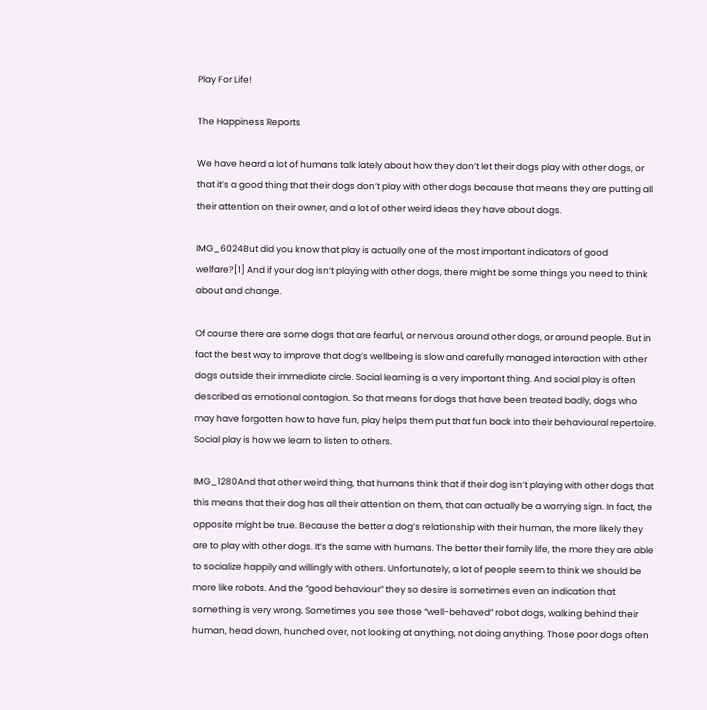Play For Life!

The Happiness Reports

We have heard a lot of humans talk lately about how they don’t let their dogs play with other dogs, or that it’s a good thing that their dogs don’t play with other dogs because that means they are putting all their attention on their owner, and a lot of other weird ideas they have about dogs.

IMG_6024But did you know that play is actually one of the most important indicators of good welfare?[1] And if your dog isn’t playing with other dogs, there might be some things you need to think about and change.

Of course there are some dogs that are fearful, or nervous around other dogs, or around people. But in fact the best way to improve that dog’s wellbeing is slow and carefully managed interaction with other dogs outside their immediate circle. Social learning is a very important thing. And social play is often described as emotional contagion. So that means for dogs that have been treated badly, dogs who may have forgotten how to have fun, play helps them put that fun back into their behavioural repertoire. Social play is how we learn to listen to others.

IMG_1280And that other weird thing, that humans think that if their dog isn’t playing with other dogs that this means that their dog has all their attention on them, that can actually be a worrying sign. In fact, the opposite might be true. Because the better a dog’s relationship with their human, the more likely they are to play with other dogs. It’s the same with humans. The better their family life, the more they are able to socialize happily and willingly with others. Unfortunately, a lot of people seem to think we should be more like robots. And the “good behaviour” they so desire is sometimes even an indication that something is very wrong. Sometimes you see those “well-behaved” robot dogs, walking behind their human, head down, hunched over, not looking at anything, not doing anything. Those poor dogs often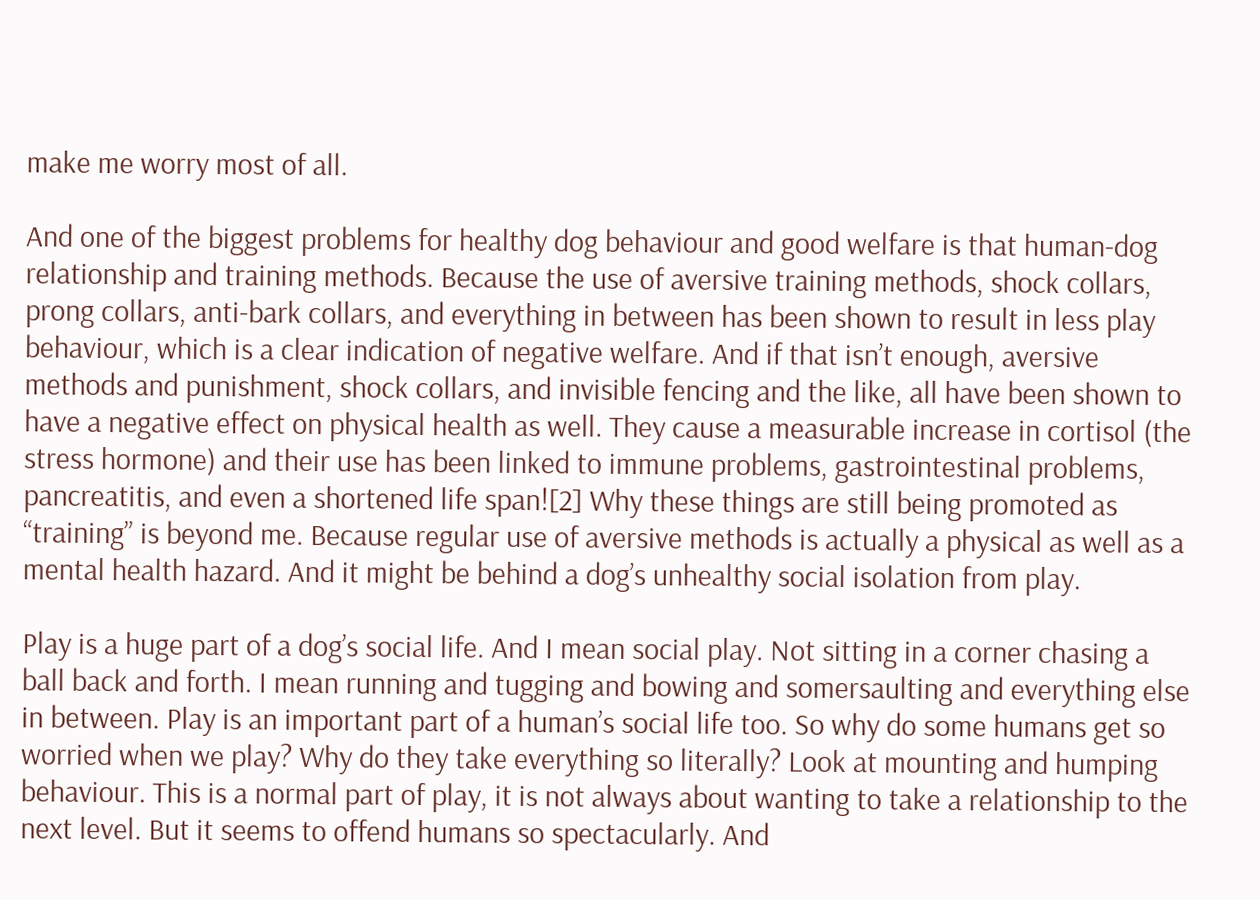make me worry most of all.

And one of the biggest problems for healthy dog behaviour and good welfare is that human-dog relationship and training methods. Because the use of aversive training methods, shock collars, prong collars, anti-bark collars, and everything in between has been shown to result in less play behaviour, which is a clear indication of negative welfare. And if that isn’t enough, aversive methods and punishment, shock collars, and invisible fencing and the like, all have been shown to have a negative effect on physical health as well. They cause a measurable increase in cortisol (the stress hormone) and their use has been linked to immune problems, gastrointestinal problems, pancreatitis, and even a shortened life span![2] Why these things are still being promoted as “training” is beyond me. Because regular use of aversive methods is actually a physical as well as a mental health hazard. And it might be behind a dog’s unhealthy social isolation from play.

Play is a huge part of a dog’s social life. And I mean social play. Not sitting in a corner chasing a ball back and forth. I mean running and tugging and bowing and somersaulting and everything else in between. Play is an important part of a human’s social life too. So why do some humans get so worried when we play? Why do they take everything so literally? Look at mounting and humping behaviour. This is a normal part of play, it is not always about wanting to take a relationship to the next level. But it seems to offend humans so spectacularly. And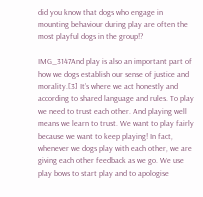did you know that dogs who engage in mounting behaviour during play are often the most playful dogs in the group!?

IMG_3147And play is also an important part of how we dogs establish our sense of justice and morality.[3] It’s where we act honestly and according to shared language and rules. To play we need to trust each other. And playing well means we learn to trust. We want to play fairly because we want to keep playing! In fact, whenever we dogs play with each other, we are giving each other feedback as we go. We use play bows to start play and to apologise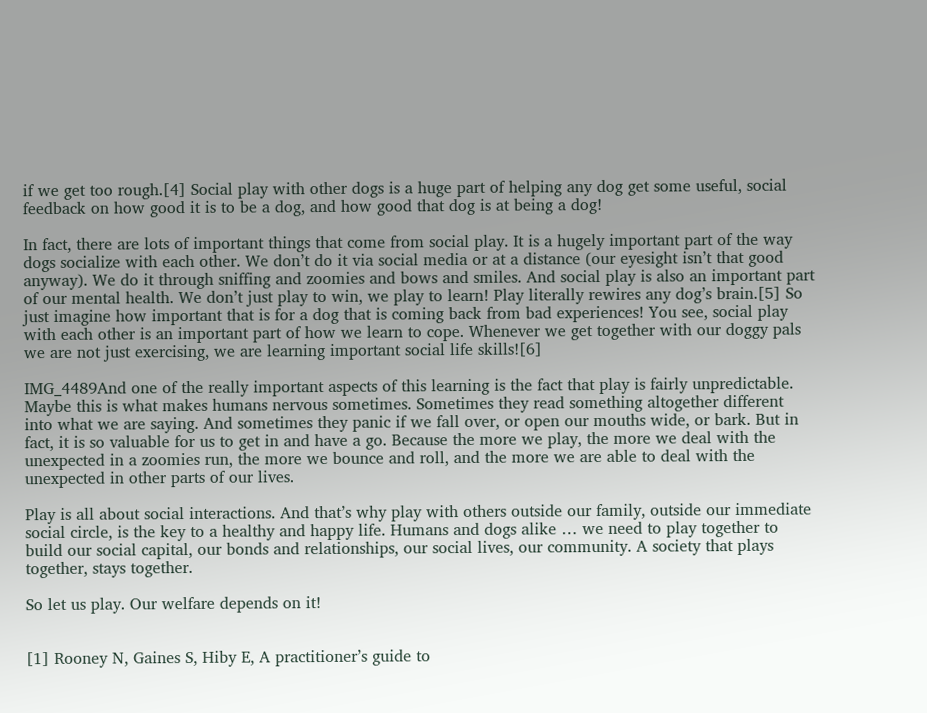if we get too rough.[4] Social play with other dogs is a huge part of helping any dog get some useful, social feedback on how good it is to be a dog, and how good that dog is at being a dog!

In fact, there are lots of important things that come from social play. It is a hugely important part of the way dogs socialize with each other. We don’t do it via social media or at a distance (our eyesight isn’t that good anyway). We do it through sniffing and zoomies and bows and smiles. And social play is also an important part of our mental health. We don’t just play to win, we play to learn! Play literally rewires any dog’s brain.[5] So just imagine how important that is for a dog that is coming back from bad experiences! You see, social play with each other is an important part of how we learn to cope. Whenever we get together with our doggy pals we are not just exercising, we are learning important social life skills![6]

IMG_4489And one of the really important aspects of this learning is the fact that play is fairly unpredictable. Maybe this is what makes humans nervous sometimes. Sometimes they read something altogether different into what we are saying. And sometimes they panic if we fall over, or open our mouths wide, or bark. But in fact, it is so valuable for us to get in and have a go. Because the more we play, the more we deal with the unexpected in a zoomies run, the more we bounce and roll, and the more we are able to deal with the unexpected in other parts of our lives.

Play is all about social interactions. And that’s why play with others outside our family, outside our immediate social circle, is the key to a healthy and happy life. Humans and dogs alike … we need to play together to build our social capital, our bonds and relationships, our social lives, our community. A society that plays together, stays together.

So let us play. Our welfare depends on it!


[1] Rooney N, Gaines S, Hiby E, A practitioner’s guide to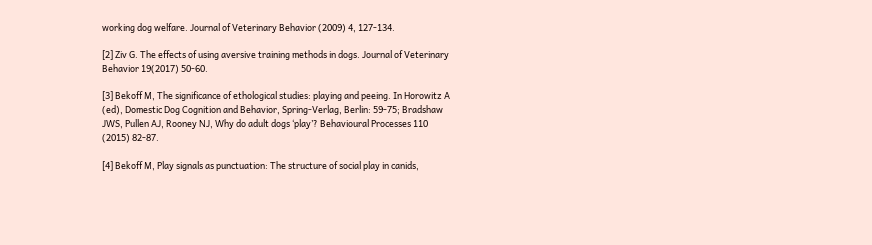working dog welfare. Journal of Veterinary Behavior (2009) 4, 127-134.

[2] Ziv G. The effects of using aversive training methods in dogs. Journal of Veterinary Behavior 19(2017) 50-60.

[3] Bekoff M, The significance of ethological studies: playing and peeing. In Horowitz A (ed), Domestic Dog Cognition and Behavior, Spring-Verlag, Berlin: 59-75; Bradshaw JWS, Pullen AJ, Rooney NJ, Why do adult dogs ‘play’? Behavioural Processes 110 (2015) 82-87.

[4] Bekoff M, Play signals as punctuation: The structure of social play in canids,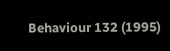Behaviour 132 (1995)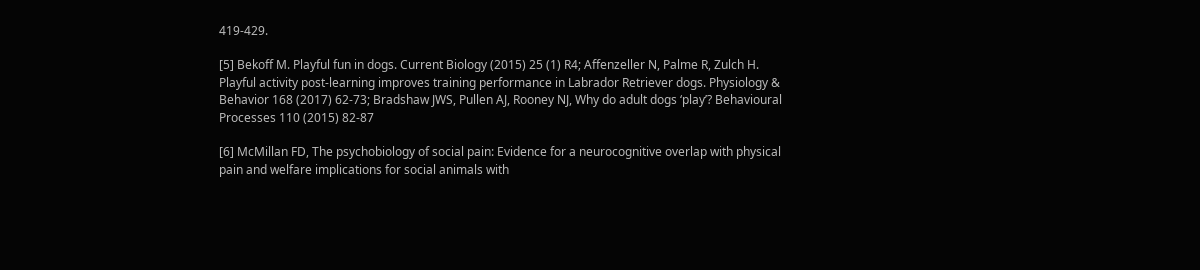419-429.

[5] Bekoff M. Playful fun in dogs. Current Biology (2015) 25 (1) R4; Affenzeller N, Palme R, Zulch H. Playful activity post-learning improves training performance in Labrador Retriever dogs. Physiology & Behavior 168 (2017) 62-73; Bradshaw JWS, Pullen AJ, Rooney NJ, Why do adult dogs ‘play’? Behavioural Processes 110 (2015) 82-87

[6] McMillan FD, The psychobiology of social pain: Evidence for a neurocognitive overlap with physical pain and welfare implications for social animals with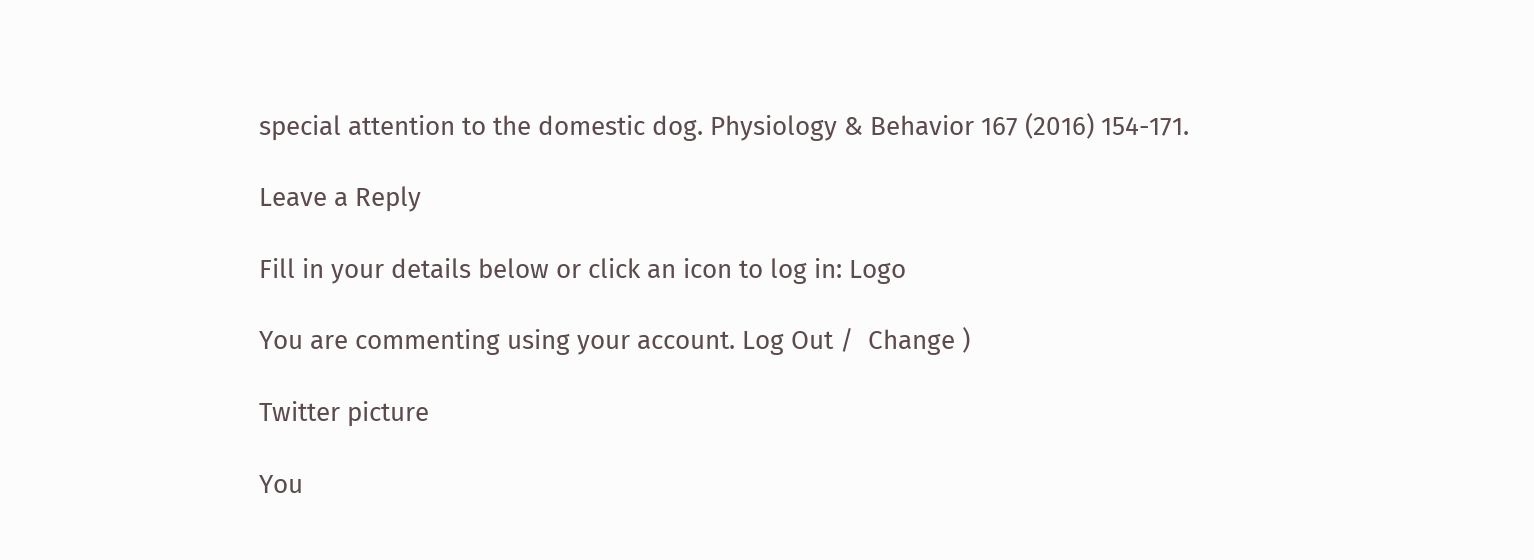special attention to the domestic dog. Physiology & Behavior 167 (2016) 154-171.

Leave a Reply

Fill in your details below or click an icon to log in: Logo

You are commenting using your account. Log Out /  Change )

Twitter picture

You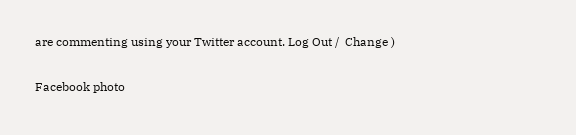are commenting using your Twitter account. Log Out /  Change )

Facebook photo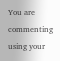You are commenting using your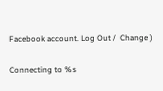Facebook account. Log Out /  Change )

Connecting to %s